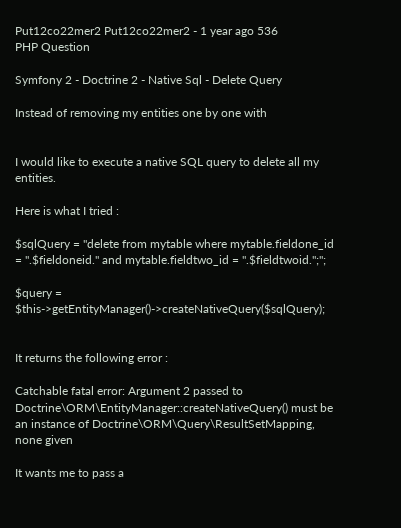Put12co22mer2 Put12co22mer2 - 1 year ago 536
PHP Question

Symfony 2 - Doctrine 2 - Native Sql - Delete Query

Instead of removing my entities one by one with


I would like to execute a native SQL query to delete all my entities.

Here is what I tried :

$sqlQuery = "delete from mytable where mytable.fieldone_id = ".$fieldoneid." and mytable.fieldtwo_id = ".$fieldtwoid.";";

$query = $this->getEntityManager()->createNativeQuery($sqlQuery);


It returns the following error :

Catchable fatal error: Argument 2 passed to Doctrine\ORM\EntityManager::createNativeQuery() must be an instance of Doctrine\ORM\Query\ResultSetMapping, none given

It wants me to pass a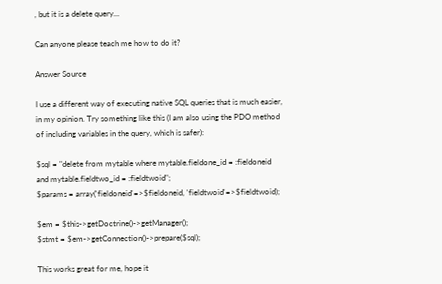, but it is a delete query...

Can anyone please teach me how to do it?

Answer Source

I use a different way of executing native SQL queries that is much easier, in my opinion. Try something like this (I am also using the PDO method of including variables in the query, which is safer):

$sql = "delete from mytable where mytable.fieldone_id = :fieldoneid and mytable.fieldtwo_id = :fieldtwoid";
$params = array('fieldoneid'=>$fieldoneid, 'fieldtwoid'=>$fieldtwoid);

$em = $this->getDoctrine()->getManager();
$stmt = $em->getConnection()->prepare($sql);

This works great for me, hope it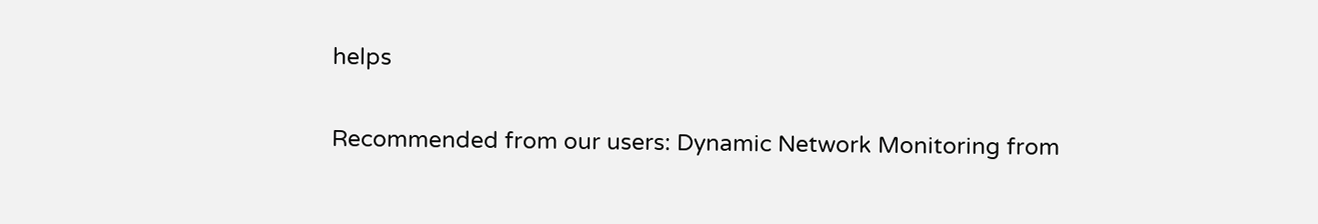helps

Recommended from our users: Dynamic Network Monitoring from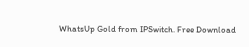WhatsUp Gold from IPSwitch. Free Download